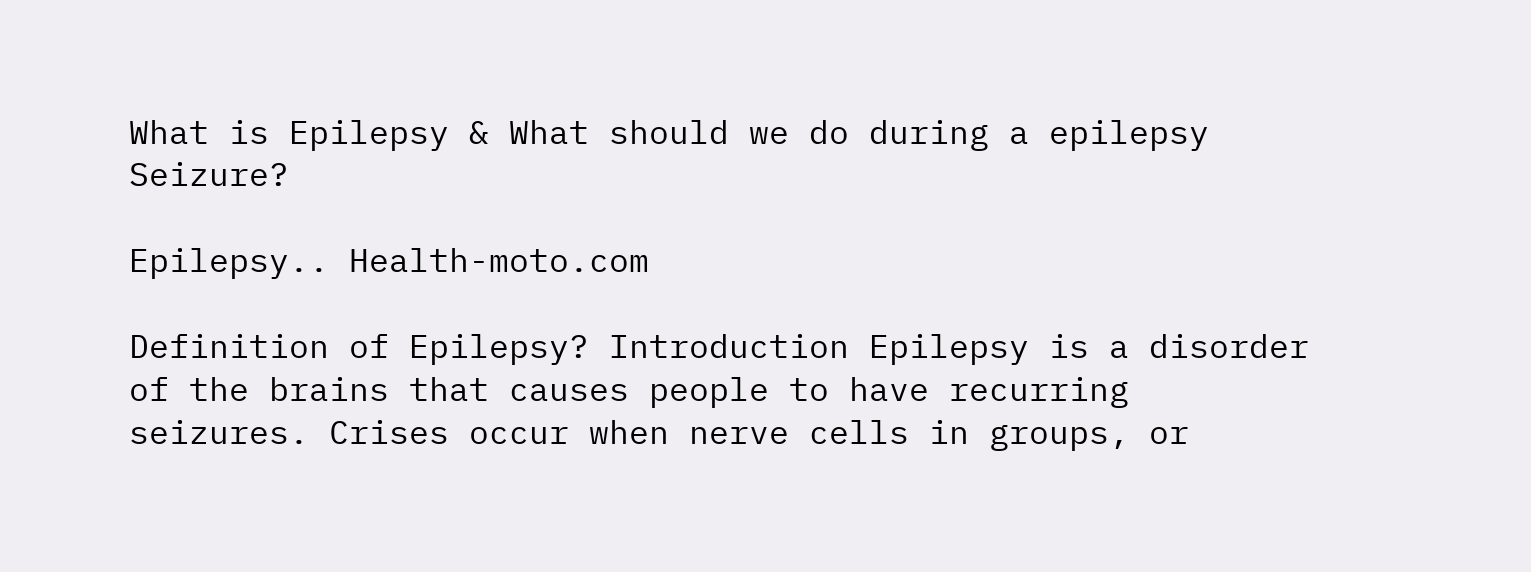What is Epilepsy & What should we do during a epilepsy Seizure?

Epilepsy.. Health-moto.com

Definition of Epilepsy? Introduction Epilepsy is a disorder of the brains that causes people to have recurring seizures. Crises occur when nerve cells in groups, or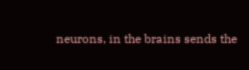neurons, in the brains sends the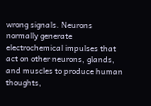wrong signals. Neurons normally generate electrochemical impulses that act on other neurons, glands, and muscles to produce human thoughts,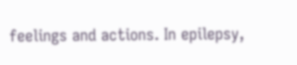feelings and actions. In epilepsy,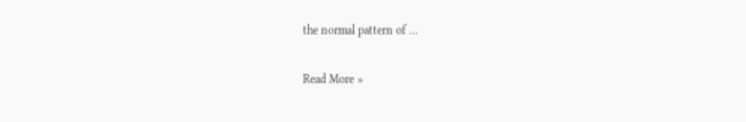the normal pattern of ...

Read More »